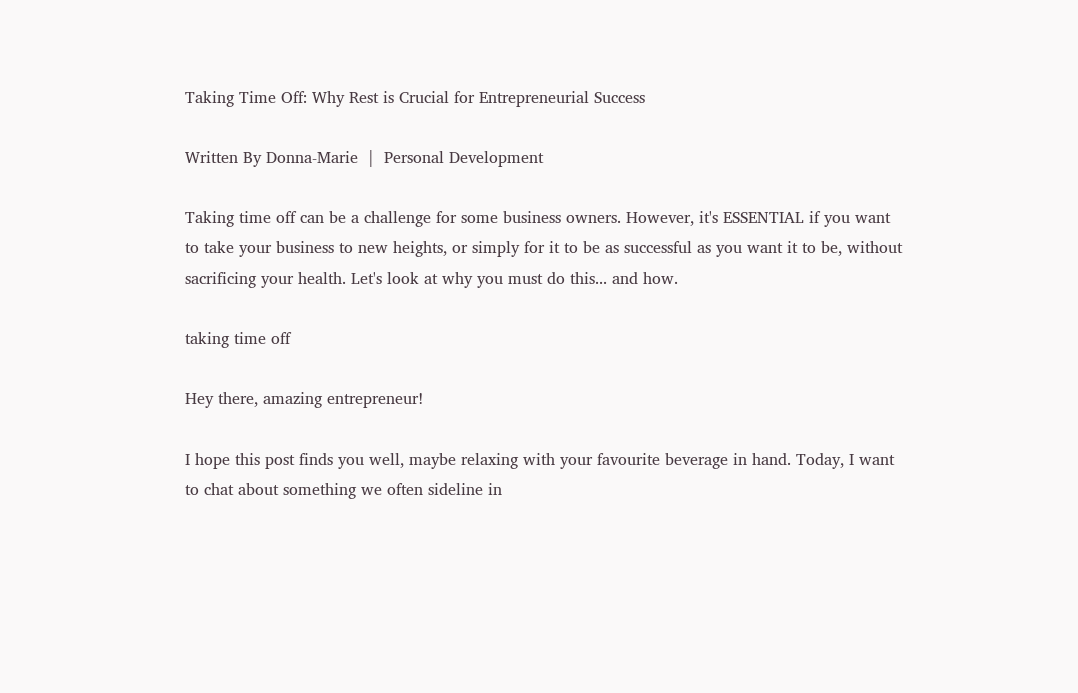Taking Time Off: Why Rest is Crucial for Entrepreneurial Success

Written By Donna-Marie  |  Personal Development

Taking time off can be a challenge for some business owners. However, it's ESSENTIAL if you want to take your business to new heights, or simply for it to be as successful as you want it to be, without sacrificing your health. Let's look at why you must do this... and how.

taking time off

Hey there, amazing entrepreneur!

I hope this post finds you well, maybe relaxing with your favourite beverage in hand. Today, I want to chat about something we often sideline in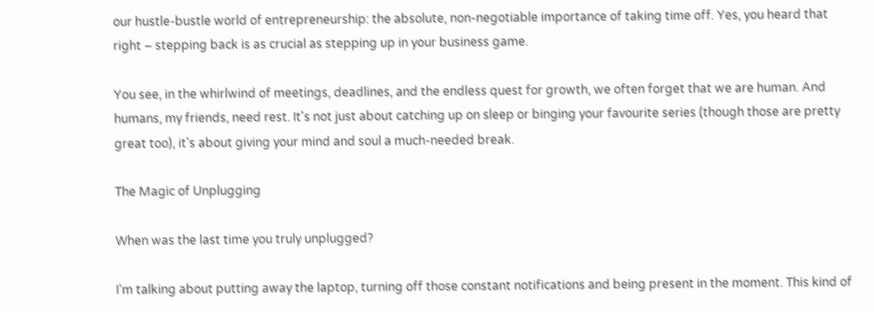our hustle-bustle world of entrepreneurship: the absolute, non-negotiable importance of taking time off. Yes, you heard that right – stepping back is as crucial as stepping up in your business game.

You see, in the whirlwind of meetings, deadlines, and the endless quest for growth, we often forget that we are human. And humans, my friends, need rest. It's not just about catching up on sleep or binging your favourite series (though those are pretty great too), it's about giving your mind and soul a much-needed break.

The Magic of Unplugging

When was the last time you truly unplugged?

I'm talking about putting away the laptop, turning off those constant notifications and being present in the moment. This kind of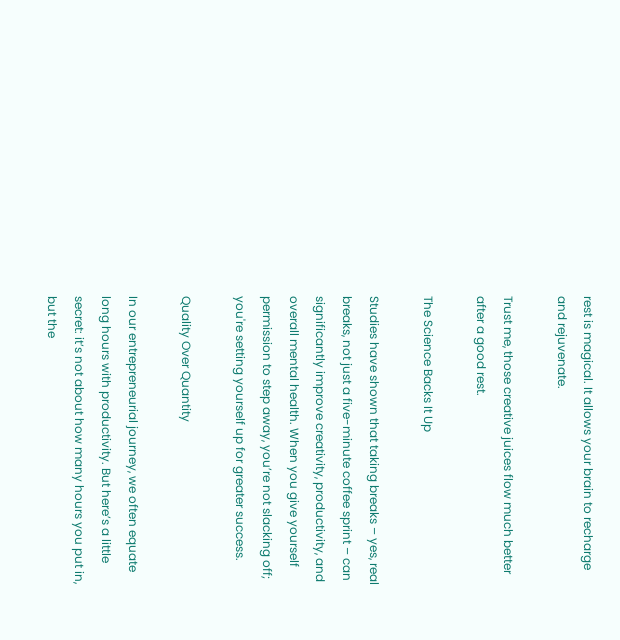rest is magical. It allows your brain to recharge and rejuvenate.

Trust me, those creative juices flow much better after a good rest.

The Science Backs It Up

Studies have shown that taking breaks – yes, real breaks, not just a five-minute coffee sprint – can significantly improve creativity, productivity, and overall mental health. When you give yourself permission to step away, you’re not slacking off; you're setting yourself up for greater success.

Quality Over Quantity

In our entrepreneurial journey, we often equate long hours with productivity. But here’s a little secret: it’s not about how many hours you put in, but the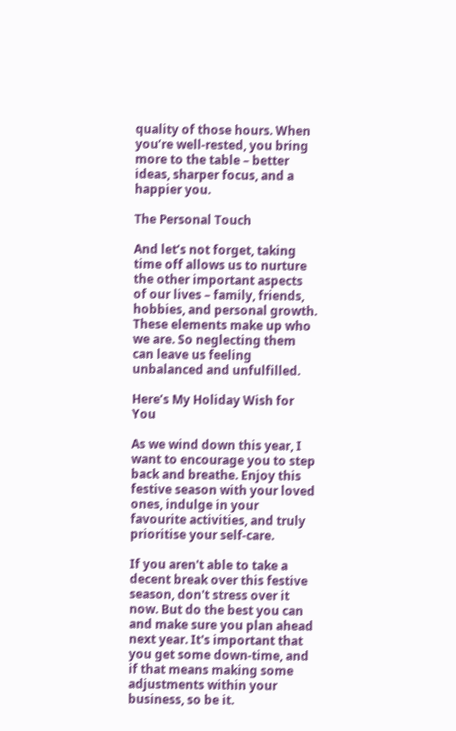quality of those hours. When you’re well-rested, you bring more to the table – better ideas, sharper focus, and a happier you.

The Personal Touch

And let’s not forget, taking time off allows us to nurture the other important aspects of our lives – family, friends, hobbies, and personal growth. These elements make up who we are. So neglecting them can leave us feeling unbalanced and unfulfilled.

Here’s My Holiday Wish for You

As we wind down this year, I want to encourage you to step back and breathe. Enjoy this festive season with your loved ones, indulge in your favourite activities, and truly prioritise your self-care.

If you aren't able to take a decent break over this festive season, don't stress over it now. But do the best you can and make sure you plan ahead next year. It's important that you get some down-time, and if that means making some adjustments within your business, so be it.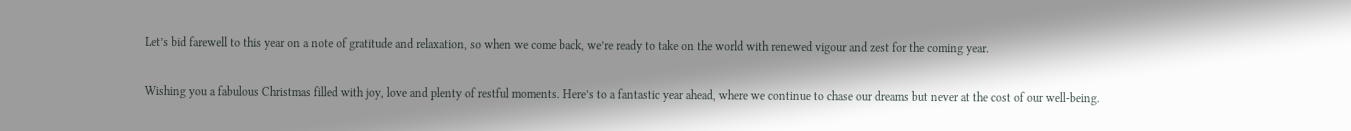Let’s bid farewell to this year on a note of gratitude and relaxation, so when we come back, we’re ready to take on the world with renewed vigour and zest for the coming year.

Wishing you a fabulous Christmas filled with joy, love and plenty of restful moments. Here’s to a fantastic year ahead, where we continue to chase our dreams but never at the cost of our well-being.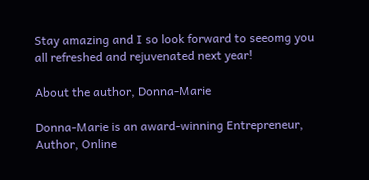Stay amazing and I so look forward to seeomg you all refreshed and rejuvenated next year!

About the author, Donna-Marie

Donna-Marie is an award-winning Entrepreneur, Author, Online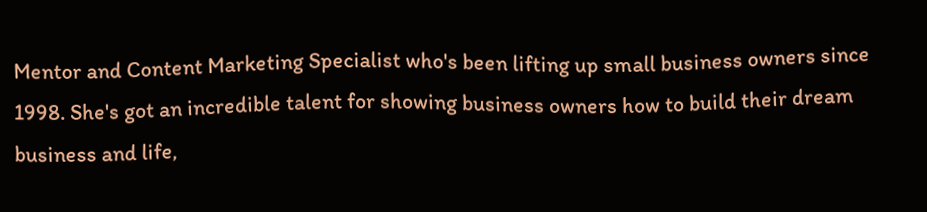Mentor and Content Marketing Specialist who's been lifting up small business owners since 1998. She's got an incredible talent for showing business owners how to build their dream business and life,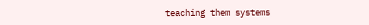teaching them systems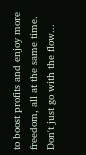to boost profits and enjoy more freedom, all at the same time. Don't just go with the flow...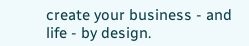create your business - and life - by design.